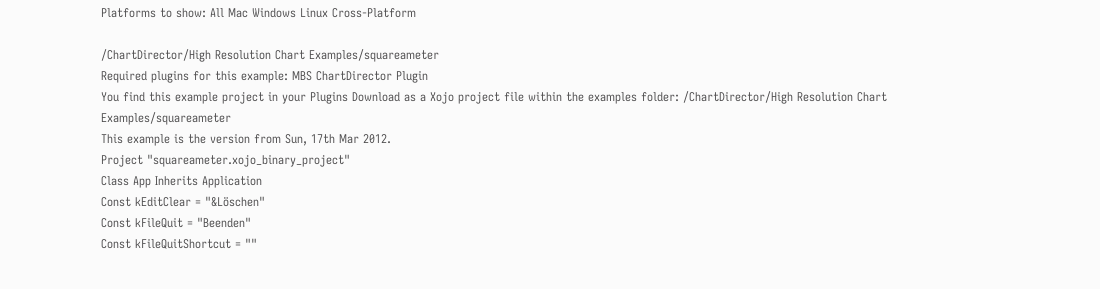Platforms to show: All Mac Windows Linux Cross-Platform

/ChartDirector/High Resolution Chart Examples/squareameter
Required plugins for this example: MBS ChartDirector Plugin
You find this example project in your Plugins Download as a Xojo project file within the examples folder: /ChartDirector/High Resolution Chart Examples/squareameter
This example is the version from Sun, 17th Mar 2012.
Project "squareameter.xojo_binary_project"
Class App Inherits Application
Const kEditClear = "&Löschen"
Const kFileQuit = "Beenden"
Const kFileQuitShortcut = ""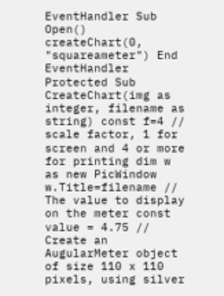EventHandler Sub Open() createChart(0, "squareameter") End EventHandler
Protected Sub CreateChart(img as integer, filename as string) const f=4 // scale factor, 1 for screen and 4 or more for printing dim w as new PicWindow w.Title=filename // The value to display on the meter const value = 4.75 // Create an AugularMeter object of size 110 x 110 pixels, using silver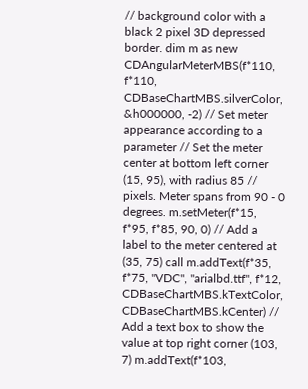// background color with a black 2 pixel 3D depressed border. dim m as new CDAngularMeterMBS(f*110, f*110, CDBaseChartMBS.silverColor, &h000000, -2) // Set meter appearance according to a parameter // Set the meter center at bottom left corner (15, 95), with radius 85 // pixels. Meter spans from 90 - 0 degrees. m.setMeter(f*15, f*95, f*85, 90, 0) // Add a label to the meter centered at (35, 75) call m.addText(f*35, f*75, "VDC", "arialbd.ttf", f*12, CDBaseChartMBS.kTextColor, CDBaseChartMBS.kCenter) // Add a text box to show the value at top right corner (103, 7) m.addText(f*103,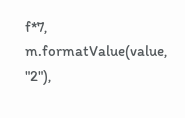f*7, m.formatValue(value, "2"),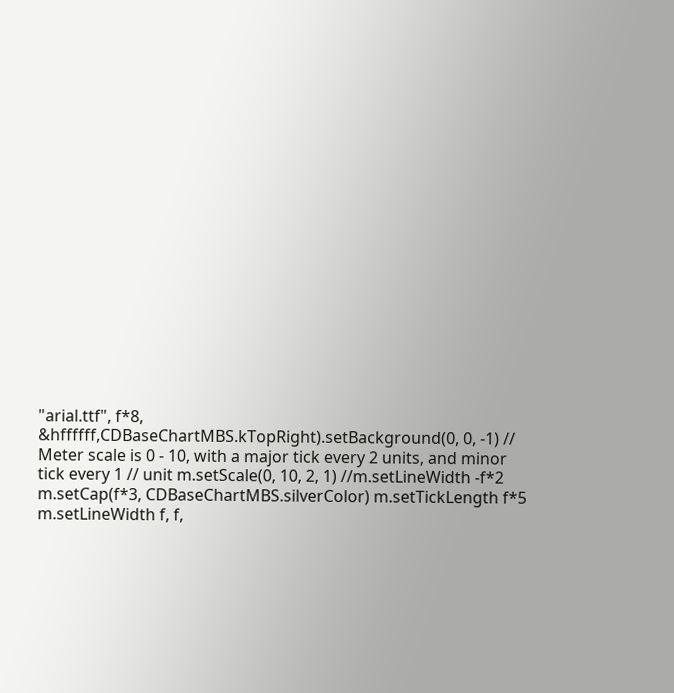"arial.ttf", f*8, &hffffff,CDBaseChartMBS.kTopRight).setBackground(0, 0, -1) // Meter scale is 0 - 10, with a major tick every 2 units, and minor tick every 1 // unit m.setScale(0, 10, 2, 1) //m.setLineWidth -f*2 m.setCap(f*3, CDBaseChartMBS.silverColor) m.setTickLength f*5 m.setLineWidth f, f,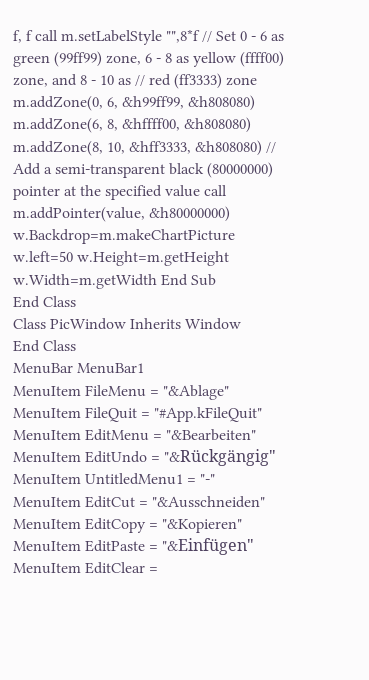f, f call m.setLabelStyle "",8*f // Set 0 - 6 as green (99ff99) zone, 6 - 8 as yellow (ffff00) zone, and 8 - 10 as // red (ff3333) zone m.addZone(0, 6, &h99ff99, &h808080) m.addZone(6, 8, &hffff00, &h808080) m.addZone(8, 10, &hff3333, &h808080) // Add a semi-transparent black (80000000) pointer at the specified value call m.addPointer(value, &h80000000) w.Backdrop=m.makeChartPicture w.left=50 w.Height=m.getHeight w.Width=m.getWidth End Sub
End Class
Class PicWindow Inherits Window
End Class
MenuBar MenuBar1
MenuItem FileMenu = "&Ablage"
MenuItem FileQuit = "#App.kFileQuit"
MenuItem EditMenu = "&Bearbeiten"
MenuItem EditUndo = "&Rückgängig"
MenuItem UntitledMenu1 = "-"
MenuItem EditCut = "&Ausschneiden"
MenuItem EditCopy = "&Kopieren"
MenuItem EditPaste = "&Einfügen"
MenuItem EditClear =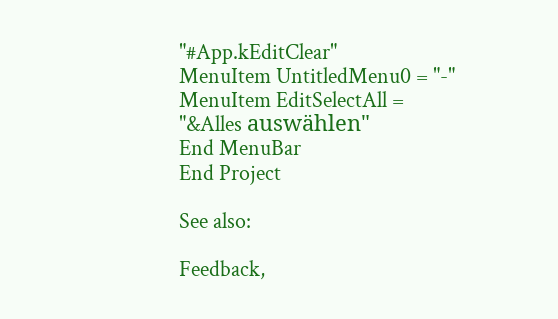"#App.kEditClear"
MenuItem UntitledMenu0 = "-"
MenuItem EditSelectAll = "&Alles auswählen"
End MenuBar
End Project

See also:

Feedback,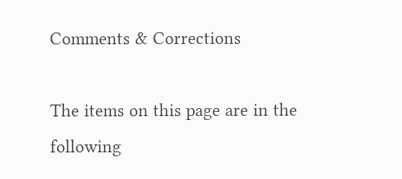Comments & Corrections

The items on this page are in the following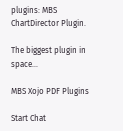plugins: MBS ChartDirector Plugin.

The biggest plugin in space...

MBS Xojo PDF Plugins

Start Chat